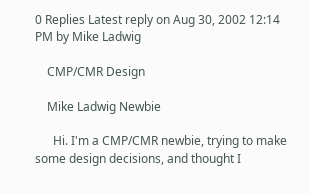0 Replies Latest reply on Aug 30, 2002 12:14 PM by Mike Ladwig

    CMP/CMR Design

    Mike Ladwig Newbie

      Hi. I'm a CMP/CMR newbie, trying to make some design decisions, and thought I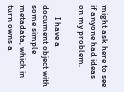might ask here to see if anyone had ideas on my problem.

      I have a document object with some simple metadata, which in turn owns a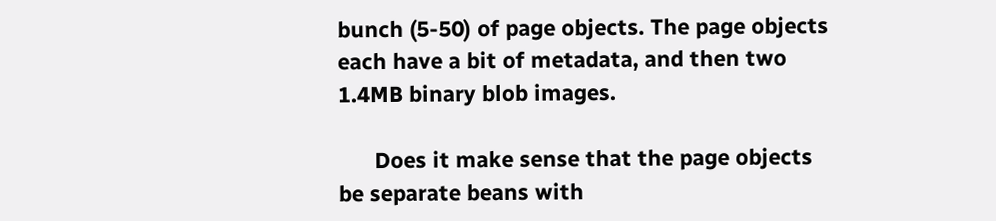bunch (5-50) of page objects. The page objects each have a bit of metadata, and then two 1.4MB binary blob images.

      Does it make sense that the page objects be separate beans with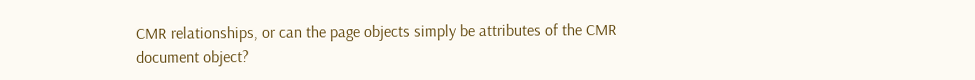CMR relationships, or can the page objects simply be attributes of the CMR document object?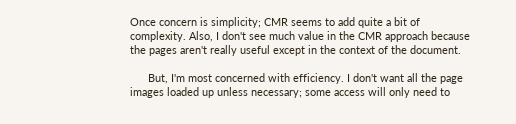Once concern is simplicity; CMR seems to add quite a bit of complexity. Also, I don't see much value in the CMR approach because the pages aren't really useful except in the context of the document.

      But, I'm most concerned with efficiency. I don't want all the page images loaded up unless necessary; some access will only need to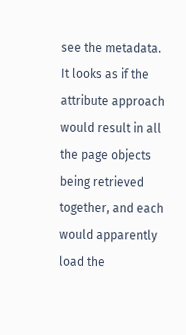see the metadata. It looks as if the attribute approach would result in all the page objects being retrieved together, and each would apparently load the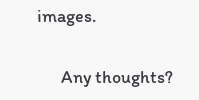images.

      Any thoughts?